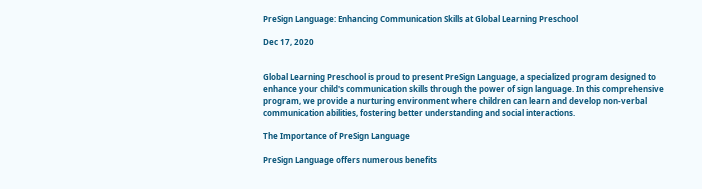PreSign Language: Enhancing Communication Skills at Global Learning Preschool

Dec 17, 2020


Global Learning Preschool is proud to present PreSign Language, a specialized program designed to enhance your child's communication skills through the power of sign language. In this comprehensive program, we provide a nurturing environment where children can learn and develop non-verbal communication abilities, fostering better understanding and social interactions.

The Importance of PreSign Language

PreSign Language offers numerous benefits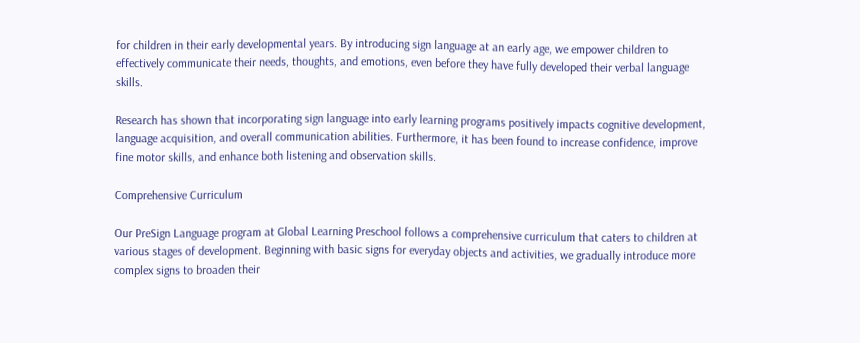for children in their early developmental years. By introducing sign language at an early age, we empower children to effectively communicate their needs, thoughts, and emotions, even before they have fully developed their verbal language skills.

Research has shown that incorporating sign language into early learning programs positively impacts cognitive development, language acquisition, and overall communication abilities. Furthermore, it has been found to increase confidence, improve fine motor skills, and enhance both listening and observation skills.

Comprehensive Curriculum

Our PreSign Language program at Global Learning Preschool follows a comprehensive curriculum that caters to children at various stages of development. Beginning with basic signs for everyday objects and activities, we gradually introduce more complex signs to broaden their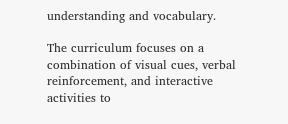understanding and vocabulary.

The curriculum focuses on a combination of visual cues, verbal reinforcement, and interactive activities to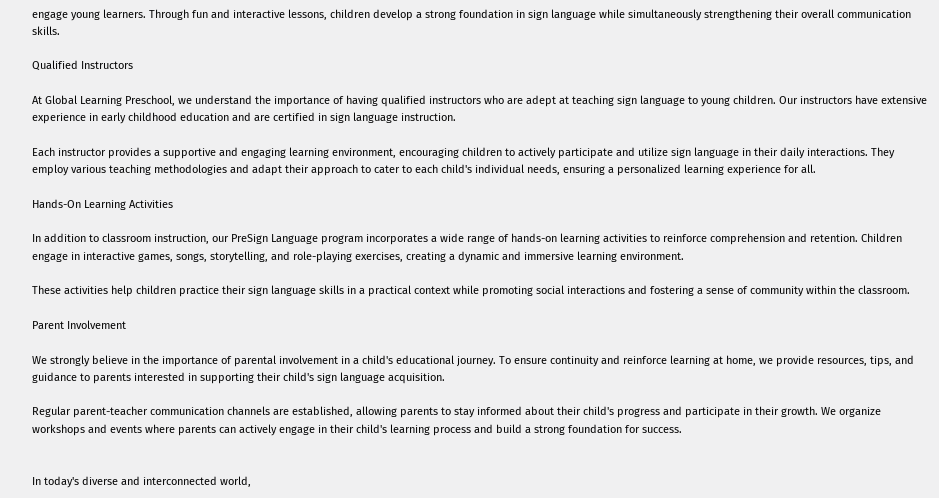engage young learners. Through fun and interactive lessons, children develop a strong foundation in sign language while simultaneously strengthening their overall communication skills.

Qualified Instructors

At Global Learning Preschool, we understand the importance of having qualified instructors who are adept at teaching sign language to young children. Our instructors have extensive experience in early childhood education and are certified in sign language instruction.

Each instructor provides a supportive and engaging learning environment, encouraging children to actively participate and utilize sign language in their daily interactions. They employ various teaching methodologies and adapt their approach to cater to each child's individual needs, ensuring a personalized learning experience for all.

Hands-On Learning Activities

In addition to classroom instruction, our PreSign Language program incorporates a wide range of hands-on learning activities to reinforce comprehension and retention. Children engage in interactive games, songs, storytelling, and role-playing exercises, creating a dynamic and immersive learning environment.

These activities help children practice their sign language skills in a practical context while promoting social interactions and fostering a sense of community within the classroom.

Parent Involvement

We strongly believe in the importance of parental involvement in a child's educational journey. To ensure continuity and reinforce learning at home, we provide resources, tips, and guidance to parents interested in supporting their child's sign language acquisition.

Regular parent-teacher communication channels are established, allowing parents to stay informed about their child's progress and participate in their growth. We organize workshops and events where parents can actively engage in their child's learning process and build a strong foundation for success.


In today's diverse and interconnected world,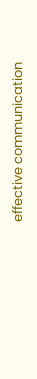effective communication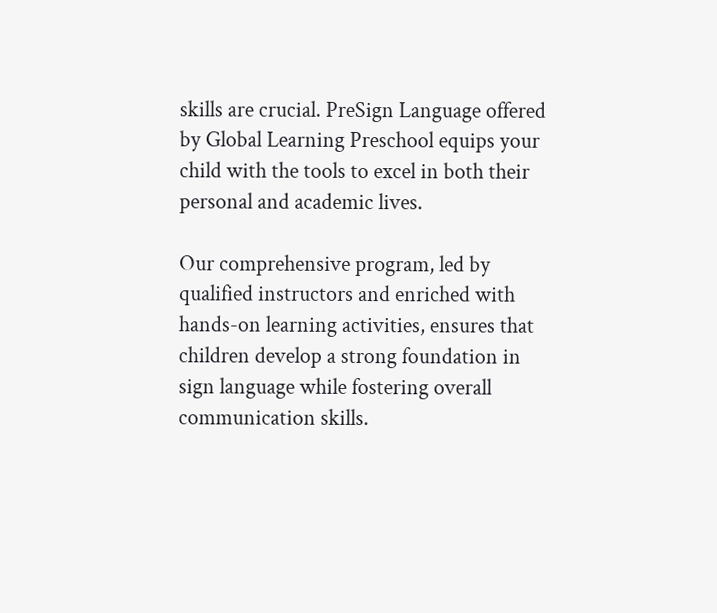skills are crucial. PreSign Language offered by Global Learning Preschool equips your child with the tools to excel in both their personal and academic lives.

Our comprehensive program, led by qualified instructors and enriched with hands-on learning activities, ensures that children develop a strong foundation in sign language while fostering overall communication skills.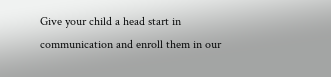Give your child a head start in communication and enroll them in our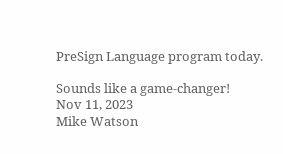PreSign Language program today.

Sounds like a game-changer!
Nov 11, 2023
Mike Watson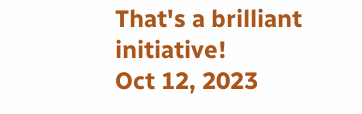That's a brilliant initiative!
Oct 12, 2023